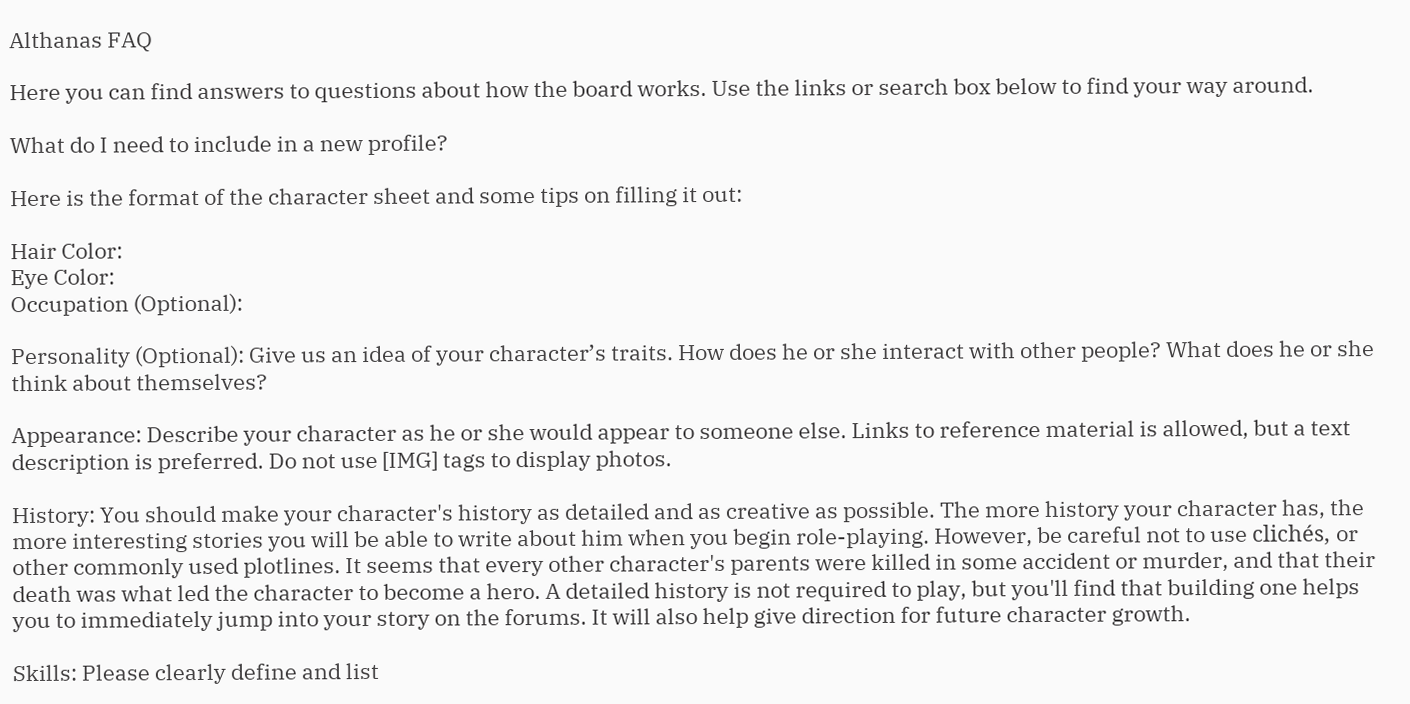Althanas FAQ

Here you can find answers to questions about how the board works. Use the links or search box below to find your way around.

What do I need to include in a new profile?

Here is the format of the character sheet and some tips on filling it out:

Hair Color:
Eye Color:
Occupation (Optional):

Personality (Optional): Give us an idea of your character’s traits. How does he or she interact with other people? What does he or she think about themselves?

Appearance: Describe your character as he or she would appear to someone else. Links to reference material is allowed, but a text description is preferred. Do not use [IMG] tags to display photos.

History: You should make your character's history as detailed and as creative as possible. The more history your character has, the more interesting stories you will be able to write about him when you begin role-playing. However, be careful not to use clichés, or other commonly used plotlines. It seems that every other character's parents were killed in some accident or murder, and that their death was what led the character to become a hero. A detailed history is not required to play, but you'll find that building one helps you to immediately jump into your story on the forums. It will also help give direction for future character growth.

Skills: Please clearly define and list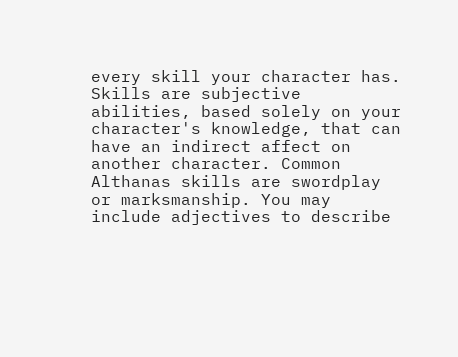every skill your character has. Skills are subjective abilities, based solely on your character's knowledge, that can have an indirect affect on another character. Common Althanas skills are swordplay or marksmanship. You may include adjectives to describe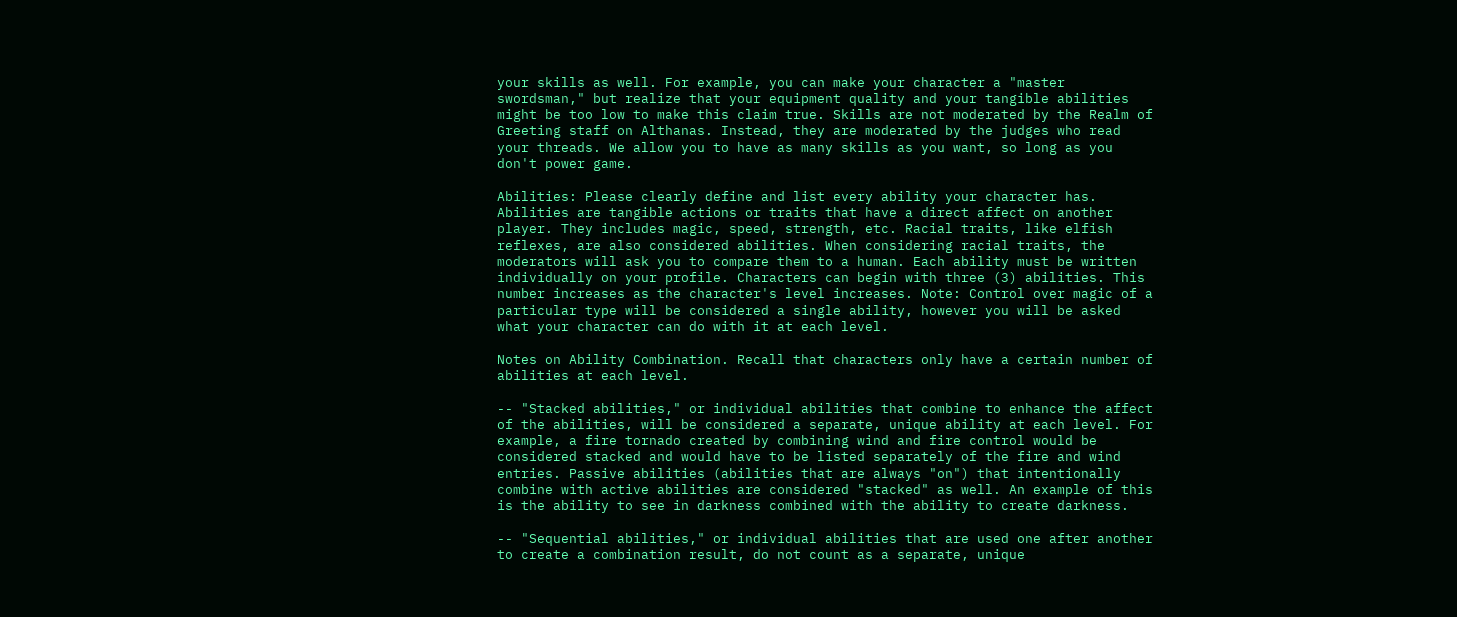your skills as well. For example, you can make your character a "master swordsman," but realize that your equipment quality and your tangible abilities might be too low to make this claim true. Skills are not moderated by the Realm of Greeting staff on Althanas. Instead, they are moderated by the judges who read your threads. We allow you to have as many skills as you want, so long as you don't power game.

Abilities: Please clearly define and list every ability your character has. Abilities are tangible actions or traits that have a direct affect on another player. They includes magic, speed, strength, etc. Racial traits, like elfish reflexes, are also considered abilities. When considering racial traits, the moderators will ask you to compare them to a human. Each ability must be written individually on your profile. Characters can begin with three (3) abilities. This number increases as the character's level increases. Note: Control over magic of a particular type will be considered a single ability, however you will be asked what your character can do with it at each level.

Notes on Ability Combination. Recall that characters only have a certain number of abilities at each level.

-- "Stacked abilities," or individual abilities that combine to enhance the affect of the abilities, will be considered a separate, unique ability at each level. For example, a fire tornado created by combining wind and fire control would be considered stacked and would have to be listed separately of the fire and wind entries. Passive abilities (abilities that are always "on") that intentionally combine with active abilities are considered "stacked" as well. An example of this is the ability to see in darkness combined with the ability to create darkness.

-- "Sequential abilities," or individual abilities that are used one after another to create a combination result, do not count as a separate, unique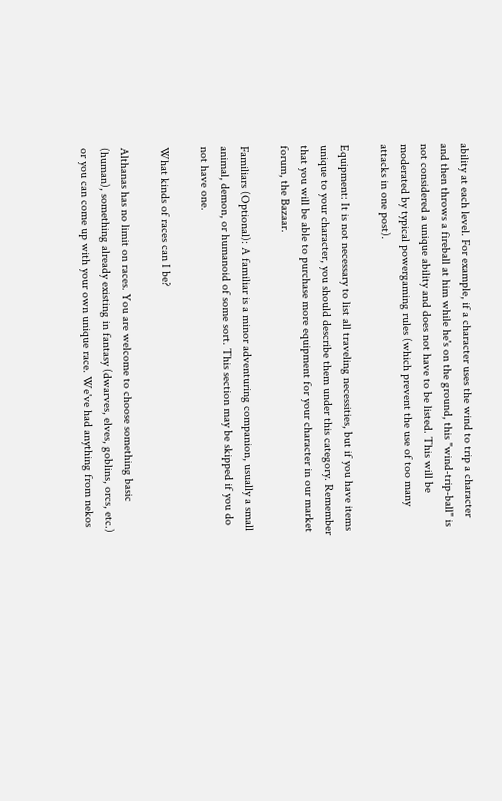ability at each level. For example, if a character uses the wind to trip a character and then throws a fireball at him while he's on the ground, this "wind-trip-ball" is not considered a unique ability and does not have to be listed. This will be moderated by typical powergaming rules (which prevent the use of too many attacks in one post).

Equipment: It is not necessary to list all traveling necessities, but if you have items unique to your character, you should describe them under this category. Remember that you will be able to purchase more equipment for your character in our market forum, the Bazaar.

Familiars (Optional): A familiar is a minor adventuring companion, usually a small animal, demon, or humanoid of some sort. This section may be skipped if you do not have one.

What kinds of races can I be?

Althanas has no limit on races. You are welcome to choose something basic (human), something already existing in fantasy (dwarves, elves, goblins, orcs, etc.) or you can come up with your own unique race. We've had anything from nekos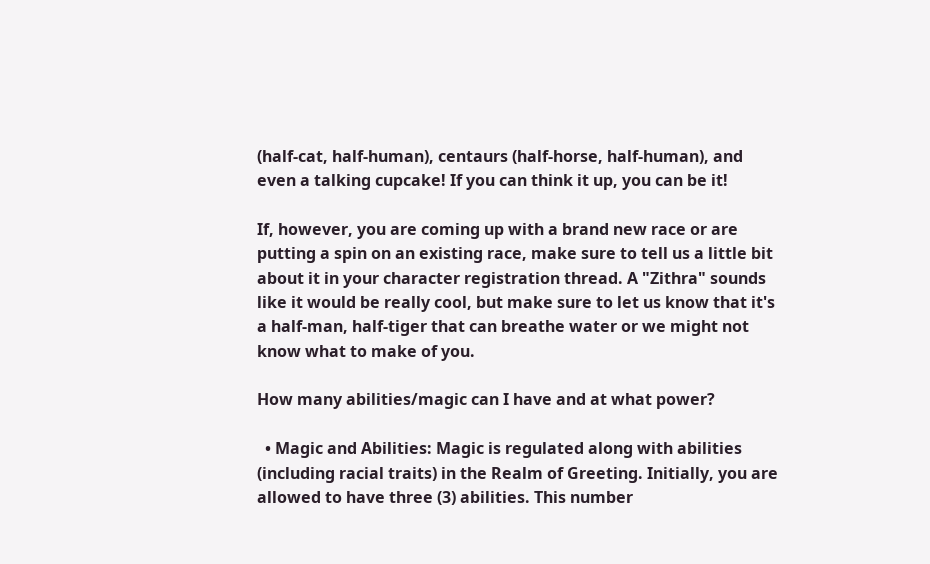(half-cat, half-human), centaurs (half-horse, half-human), and even a talking cupcake! If you can think it up, you can be it!

If, however, you are coming up with a brand new race or are putting a spin on an existing race, make sure to tell us a little bit about it in your character registration thread. A "Zithra" sounds like it would be really cool, but make sure to let us know that it's a half-man, half-tiger that can breathe water or we might not know what to make of you.

How many abilities/magic can I have and at what power?

  • Magic and Abilities: Magic is regulated along with abilities (including racial traits) in the Realm of Greeting. Initially, you are allowed to have three (3) abilities. This number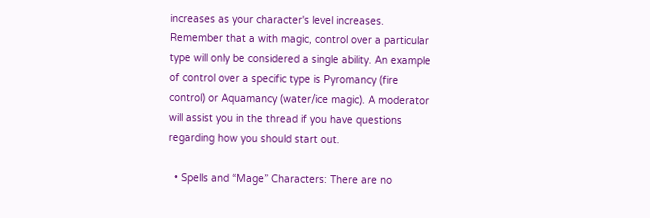increases as your character's level increases. Remember that a with magic, control over a particular type will only be considered a single ability. An example of control over a specific type is Pyromancy (fire control) or Aquamancy (water/ice magic). A moderator will assist you in the thread if you have questions regarding how you should start out.

  • Spells and “Mage” Characters: There are no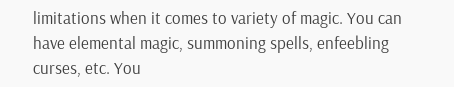limitations when it comes to variety of magic. You can have elemental magic, summoning spells, enfeebling curses, etc. You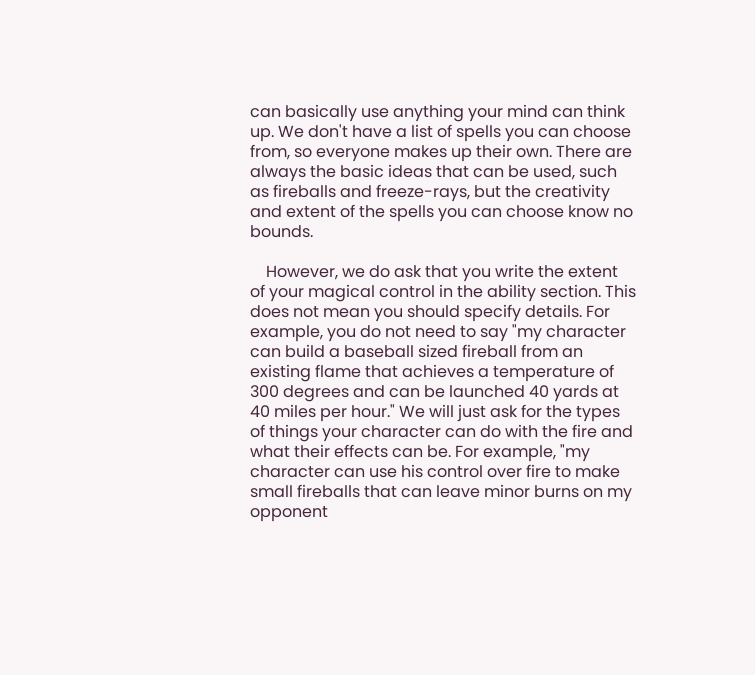can basically use anything your mind can think up. We don't have a list of spells you can choose from, so everyone makes up their own. There are always the basic ideas that can be used, such as fireballs and freeze-rays, but the creativity and extent of the spells you can choose know no bounds.

    However, we do ask that you write the extent of your magical control in the ability section. This does not mean you should specify details. For example, you do not need to say "my character can build a baseball sized fireball from an existing flame that achieves a temperature of 300 degrees and can be launched 40 yards at 40 miles per hour." We will just ask for the types of things your character can do with the fire and what their effects can be. For example, "my character can use his control over fire to make small fireballs that can leave minor burns on my opponent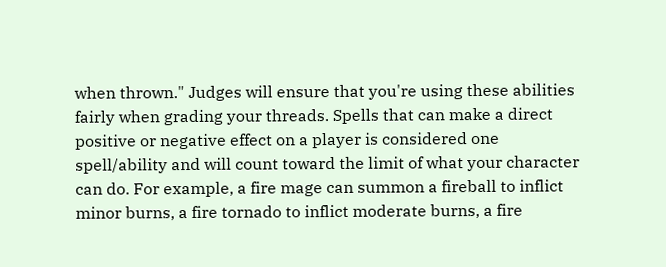when thrown." Judges will ensure that you're using these abilities fairly when grading your threads. Spells that can make a direct positive or negative effect on a player is considered one spell/ability and will count toward the limit of what your character can do. For example, a fire mage can summon a fireball to inflict minor burns, a fire tornado to inflict moderate burns, a fire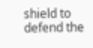shield to defend the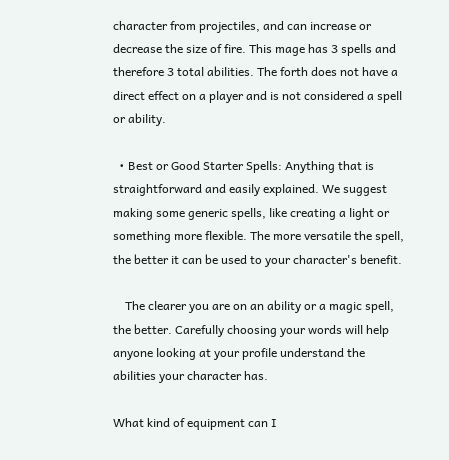character from projectiles, and can increase or decrease the size of fire. This mage has 3 spells and therefore 3 total abilities. The forth does not have a direct effect on a player and is not considered a spell or ability.

  • Best or Good Starter Spells: Anything that is straightforward and easily explained. We suggest making some generic spells, like creating a light or something more flexible. The more versatile the spell, the better it can be used to your character's benefit.

    The clearer you are on an ability or a magic spell, the better. Carefully choosing your words will help anyone looking at your profile understand the abilities your character has.

What kind of equipment can I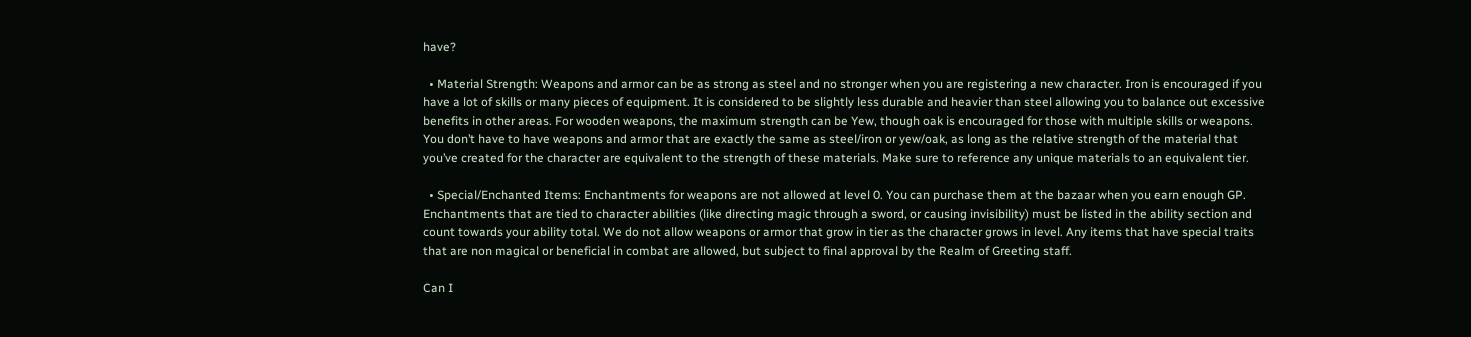have?

  • Material Strength: Weapons and armor can be as strong as steel and no stronger when you are registering a new character. Iron is encouraged if you have a lot of skills or many pieces of equipment. It is considered to be slightly less durable and heavier than steel allowing you to balance out excessive benefits in other areas. For wooden weapons, the maximum strength can be Yew, though oak is encouraged for those with multiple skills or weapons. You don’t have to have weapons and armor that are exactly the same as steel/iron or yew/oak, as long as the relative strength of the material that you’ve created for the character are equivalent to the strength of these materials. Make sure to reference any unique materials to an equivalent tier.

  • Special/Enchanted Items: Enchantments for weapons are not allowed at level 0. You can purchase them at the bazaar when you earn enough GP. Enchantments that are tied to character abilities (like directing magic through a sword, or causing invisibility) must be listed in the ability section and count towards your ability total. We do not allow weapons or armor that grow in tier as the character grows in level. Any items that have special traits that are non magical or beneficial in combat are allowed, but subject to final approval by the Realm of Greeting staff.

Can I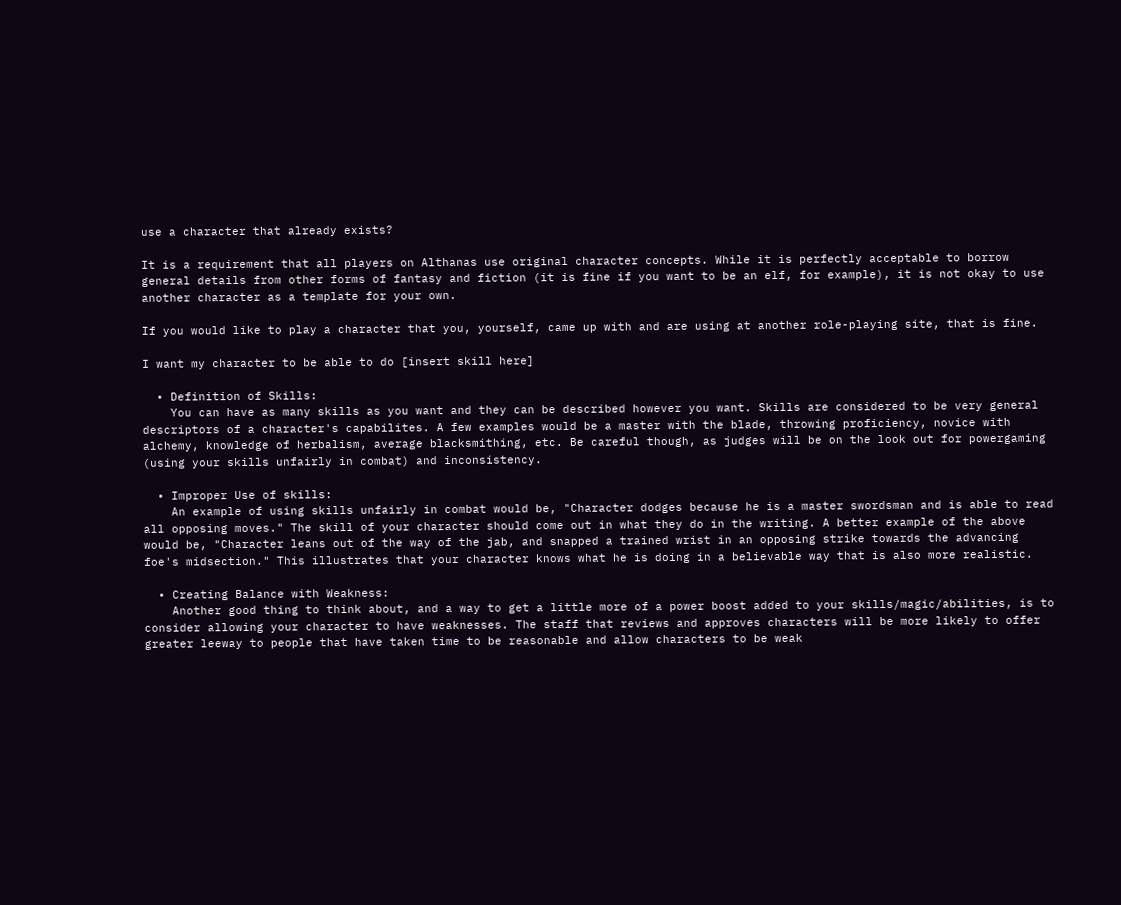use a character that already exists?

It is a requirement that all players on Althanas use original character concepts. While it is perfectly acceptable to borrow general details from other forms of fantasy and fiction (it is fine if you want to be an elf, for example), it is not okay to use another character as a template for your own.

If you would like to play a character that you, yourself, came up with and are using at another role-playing site, that is fine.

I want my character to be able to do [insert skill here]

  • Definition of Skills:
    You can have as many skills as you want and they can be described however you want. Skills are considered to be very general descriptors of a character's capabilites. A few examples would be a master with the blade, throwing proficiency, novice with alchemy, knowledge of herbalism, average blacksmithing, etc. Be careful though, as judges will be on the look out for powergaming (using your skills unfairly in combat) and inconsistency.

  • Improper Use of skills:
    An example of using skills unfairly in combat would be, "Character dodges because he is a master swordsman and is able to read all opposing moves." The skill of your character should come out in what they do in the writing. A better example of the above would be, "Character leans out of the way of the jab, and snapped a trained wrist in an opposing strike towards the advancing foe's midsection." This illustrates that your character knows what he is doing in a believable way that is also more realistic.

  • Creating Balance with Weakness:
    Another good thing to think about, and a way to get a little more of a power boost added to your skills/magic/abilities, is to consider allowing your character to have weaknesses. The staff that reviews and approves characters will be more likely to offer greater leeway to people that have taken time to be reasonable and allow characters to be weak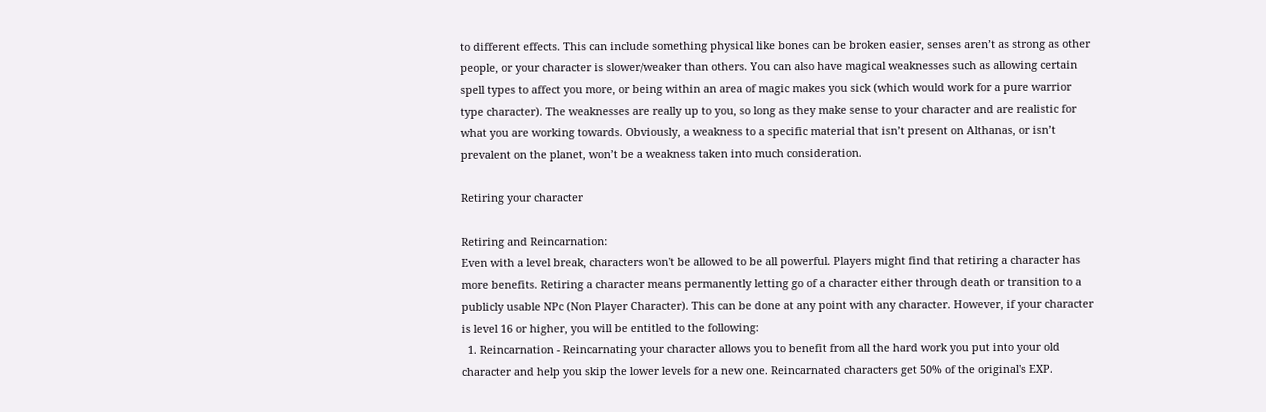to different effects. This can include something physical like bones can be broken easier, senses aren’t as strong as other people, or your character is slower/weaker than others. You can also have magical weaknesses such as allowing certain spell types to affect you more, or being within an area of magic makes you sick (which would work for a pure warrior type character). The weaknesses are really up to you, so long as they make sense to your character and are realistic for what you are working towards. Obviously, a weakness to a specific material that isn’t present on Althanas, or isn’t prevalent on the planet, won’t be a weakness taken into much consideration.

Retiring your character

Retiring and Reincarnation:
Even with a level break, characters won't be allowed to be all powerful. Players might find that retiring a character has more benefits. Retiring a character means permanently letting go of a character either through death or transition to a publicly usable NPc (Non Player Character). This can be done at any point with any character. However, if your character is level 16 or higher, you will be entitled to the following:
  1. Reincarnation - Reincarnating your character allows you to benefit from all the hard work you put into your old character and help you skip the lower levels for a new one. Reincarnated characters get 50% of the original's EXP.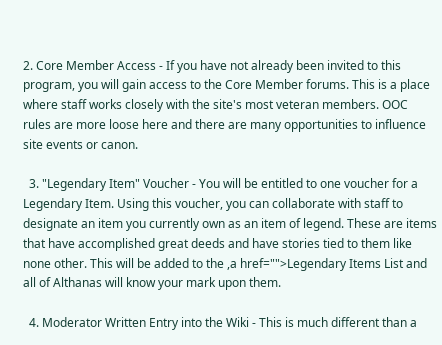2. Core Member Access - If you have not already been invited to this program, you will gain access to the Core Member forums. This is a place where staff works closely with the site's most veteran members. OOC rules are more loose here and there are many opportunities to influence site events or canon.

  3. "Legendary Item" Voucher - You will be entitled to one voucher for a Legendary Item. Using this voucher, you can collaborate with staff to designate an item you currently own as an item of legend. These are items that have accomplished great deeds and have stories tied to them like none other. This will be added to the ,a href="">Legendary Items List and all of Althanas will know your mark upon them.

  4. Moderator Written Entry into the Wiki - This is much different than a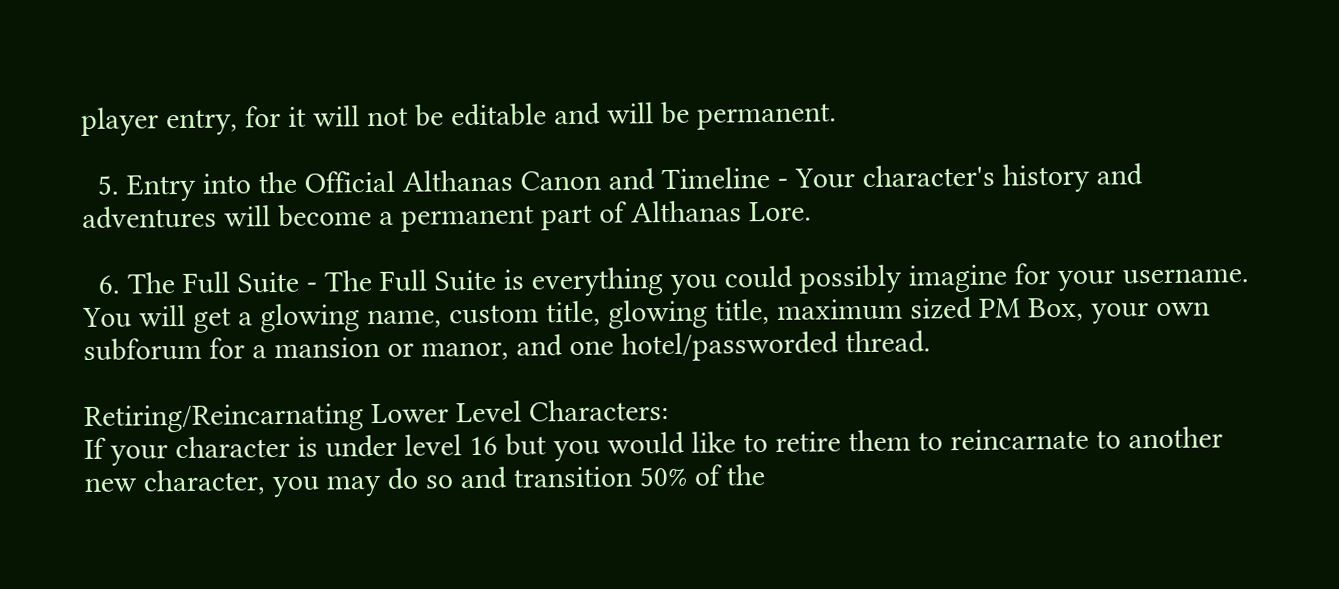player entry, for it will not be editable and will be permanent.

  5. Entry into the Official Althanas Canon and Timeline - Your character's history and adventures will become a permanent part of Althanas Lore.

  6. The Full Suite - The Full Suite is everything you could possibly imagine for your username. You will get a glowing name, custom title, glowing title, maximum sized PM Box, your own subforum for a mansion or manor, and one hotel/passworded thread.

Retiring/Reincarnating Lower Level Characters:
If your character is under level 16 but you would like to retire them to reincarnate to another new character, you may do so and transition 50% of the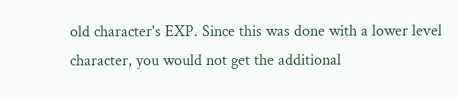old character's EXP. Since this was done with a lower level character, you would not get the additional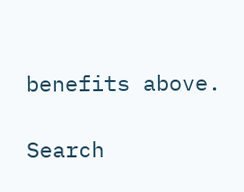benefits above.

Search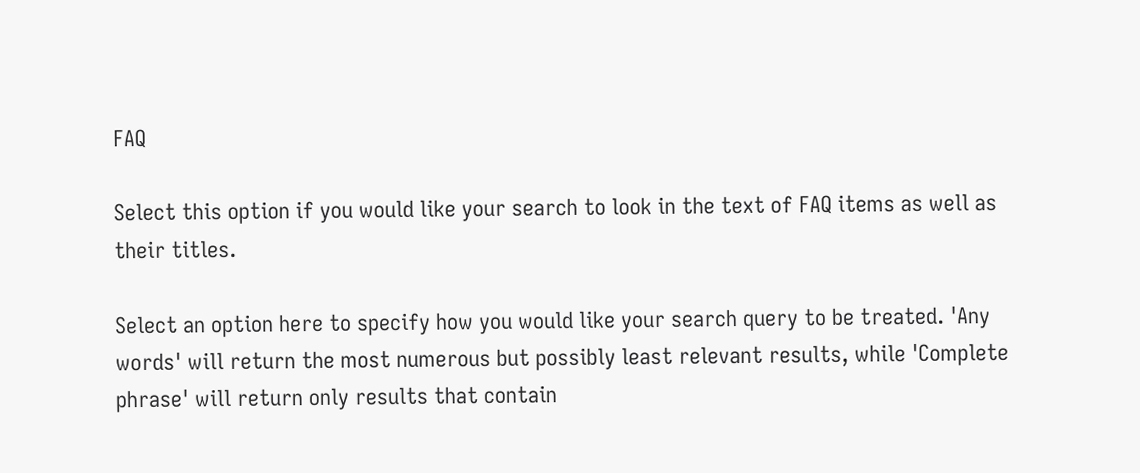FAQ

Select this option if you would like your search to look in the text of FAQ items as well as their titles.

Select an option here to specify how you would like your search query to be treated. 'Any words' will return the most numerous but possibly least relevant results, while 'Complete phrase' will return only results that contain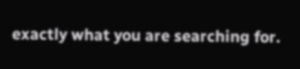exactly what you are searching for.